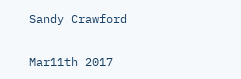Sandy Crawford

Mar11th 2017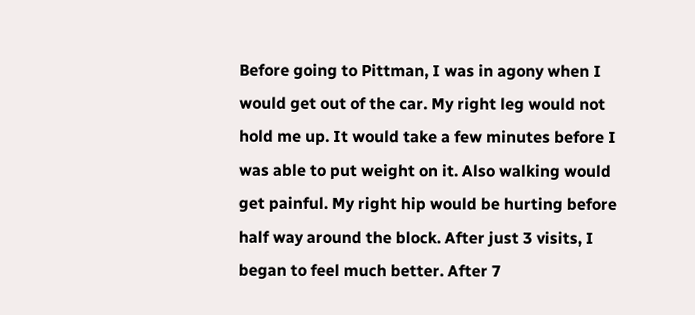Before going to Pittman, I was in agony when I would get out of the car. My right leg would not hold me up. It would take a few minutes before I was able to put weight on it. Also walking would get painful. My right hip would be hurting before half way around the block. After just 3 visits, I began to feel much better. After 7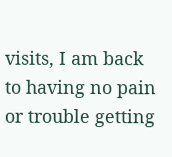visits, I am back to having no pain or trouble getting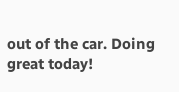out of the car. Doing great today!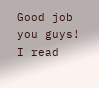Good job you guys! I read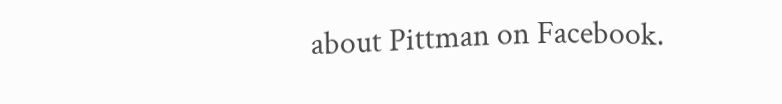about Pittman on Facebook.